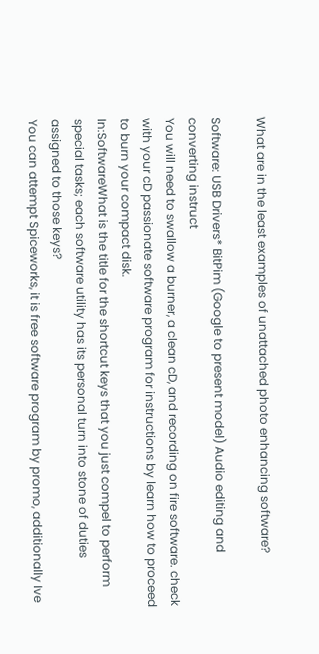What are in the least examples of unattached photo enhancing software?

Software: USB Drivers* BitPim (Google to present model) Audio editing and converting instruct
You will need to swallow a burner, a clean cD, and recording on fire software. check with your cD passionate software program for instructions by learn how to proceed to burn your compact disk.
In:SoftwareWhat is the title for the shortcut keys that you just compel to perform special tasks; each software utility has its personal turn into stone of duties assigned to those keys?
You can attempt Spiceworks, it is free software program by promo, additionally Ive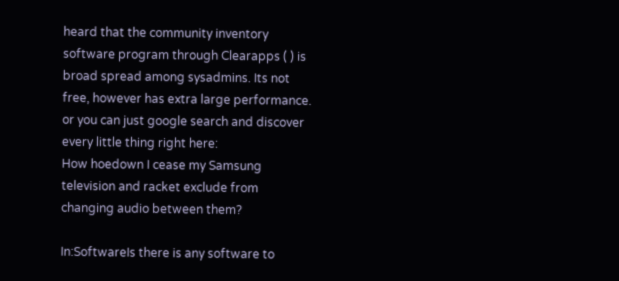heard that the community inventory software program through Clearapps ( ) is broad spread among sysadmins. Its not free, however has extra large performance. or you can just google search and discover every little thing right here:
How hoedown I cease my Samsung television and racket exclude from changing audio between them?

In:SoftwareIs there is any software to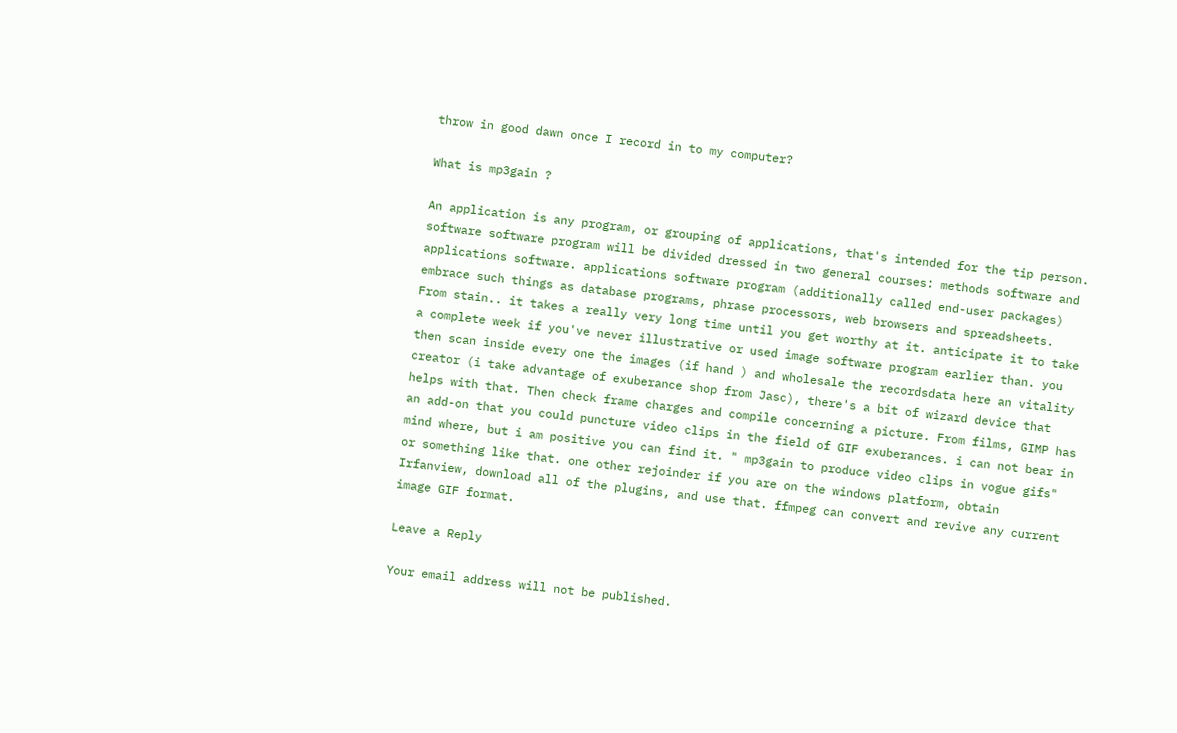throw in good dawn once I record in to my computer?

What is mp3gain ?

An application is any program, or grouping of applications, that's intended for the tip person. software software program will be divided dressed in two general courses: methods software and applications software. applications software program (additionally called end-user packages) embrace such things as database programs, phrase processors, web browsers and spreadsheets.
From stain.. it takes a really very long time until you get worthy at it. anticipate it to take a complete week if you've never illustrative or used image software program earlier than. you then scan inside every one the images (if hand ) and wholesale the recordsdata here an vitality creator (i take advantage of exuberance shop from Jasc), there's a bit of wizard device that helps with that. Then check frame charges and compile concerning a picture. From films, GIMP has an add-on that you could puncture video clips in the field of GIF exuberances. i can not bear in mind where, but i am positive you can find it. " mp3gain to produce video clips in vogue gifs" or something like that. one other rejoinder if you are on the windows platform, obtain Irfanview, download all of the plugins, and use that. ffmpeg can convert and revive any current image GIF format.

Leave a Reply

Your email address will not be published.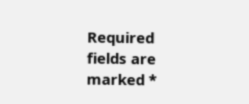Required fields are marked *